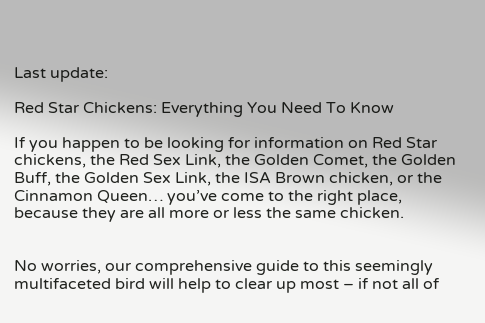Last update:

Red Star Chickens: Everything You Need To Know

If you happen to be looking for information on Red Star chickens, the Red Sex Link, the Golden Comet, the Golden Buff, the Golden Sex Link, the ISA Brown chicken, or the Cinnamon Queen… you’ve come to the right place, because they are all more or less the same chicken.


No worries, our comprehensive guide to this seemingly multifaceted bird will help to clear up most – if not all of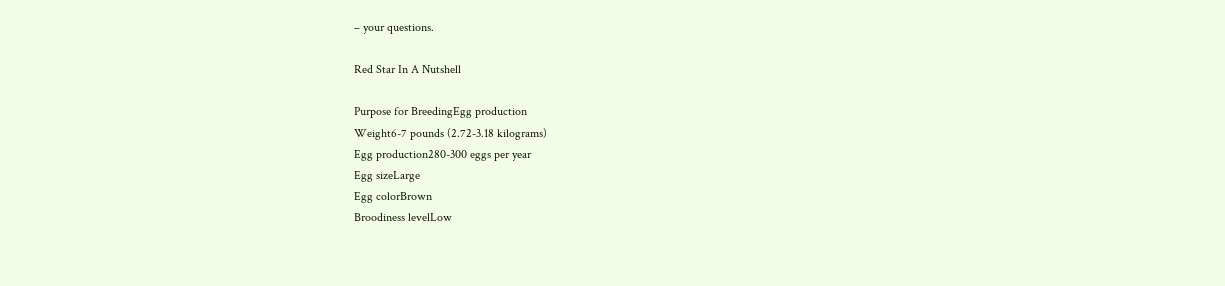– your questions.

Red Star In A Nutshell

Purpose for BreedingEgg production
Weight6-7 pounds (2.72-3.18 kilograms)
Egg production280-300 eggs per year
Egg sizeLarge
Egg colorBrown
Broodiness levelLow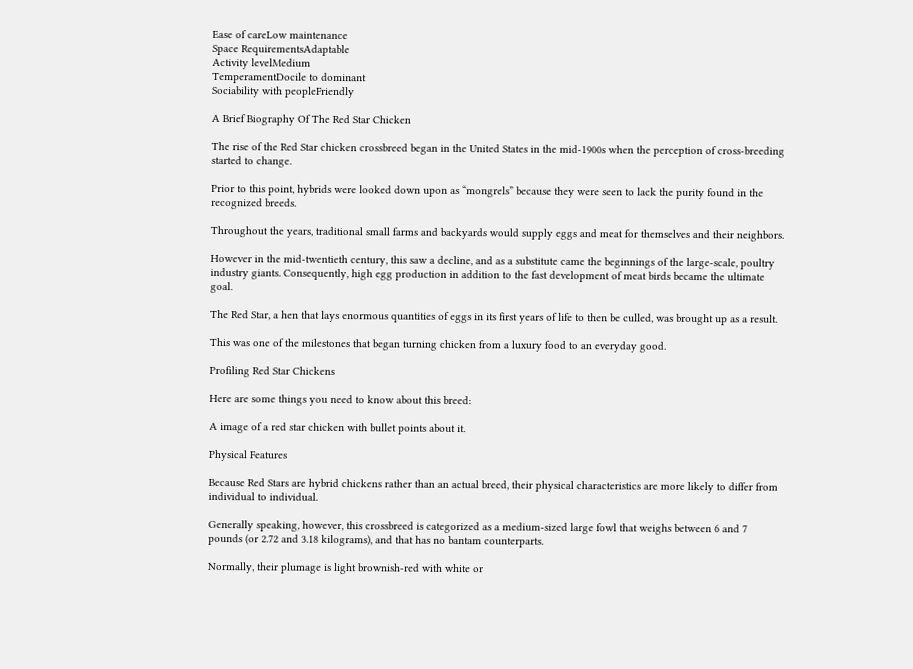Ease of careLow maintenance
Space RequirementsAdaptable
Activity levelMedium
TemperamentDocile to dominant
Sociability with peopleFriendly

A Brief Biography Of The Red Star Chicken

The rise of the Red Star chicken crossbreed began in the United States in the mid-1900s when the perception of cross-breeding started to change.

Prior to this point, hybrids were looked down upon as “mongrels” because they were seen to lack the purity found in the recognized breeds.

Throughout the years, traditional small farms and backyards would supply eggs and meat for themselves and their neighbors.

However in the mid-twentieth century, this saw a decline, and as a substitute came the beginnings of the large-scale, poultry industry giants. Consequently, high egg production in addition to the fast development of meat birds became the ultimate goal.

The Red Star, a hen that lays enormous quantities of eggs in its first years of life to then be culled, was brought up as a result.

This was one of the milestones that began turning chicken from a luxury food to an everyday good.

Profiling Red Star Chickens

Here are some things you need to know about this breed:

A image of a red star chicken with bullet points about it.

Physical Features

Because Red Stars are hybrid chickens rather than an actual breed, their physical characteristics are more likely to differ from individual to individual.

Generally speaking, however, this crossbreed is categorized as a medium-sized large fowl that weighs between 6 and 7 pounds (or 2.72 and 3.18 kilograms), and that has no bantam counterparts.

Normally, their plumage is light brownish-red with white or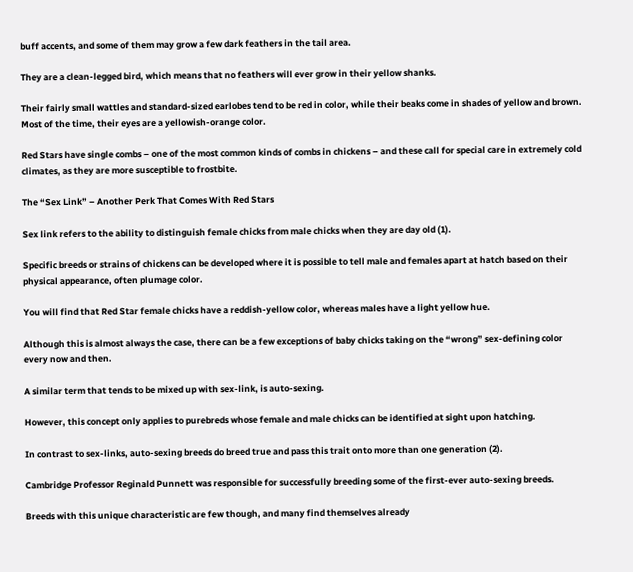buff accents, and some of them may grow a few dark feathers in the tail area.

They are a clean-legged bird, which means that no feathers will ever grow in their yellow shanks.

Their fairly small wattles and standard-sized earlobes tend to be red in color, while their beaks come in shades of yellow and brown. Most of the time, their eyes are a yellowish-orange color.

Red Stars have single combs – one of the most common kinds of combs in chickens – and these call for special care in extremely cold climates, as they are more susceptible to frostbite.

The “Sex Link” – Another Perk That Comes With Red Stars

Sex link refers to the ability to distinguish female chicks from male chicks when they are day old (1).

Specific breeds or strains of chickens can be developed where it is possible to tell male and females apart at hatch based on their physical appearance, often plumage color.

You will find that Red Star female chicks have a reddish-yellow color, whereas males have a light yellow hue.

Although this is almost always the case, there can be a few exceptions of baby chicks taking on the “wrong” sex-defining color every now and then.

A similar term that tends to be mixed up with sex-link, is auto-sexing.

However, this concept only applies to purebreds whose female and male chicks can be identified at sight upon hatching.

In contrast to sex-links, auto-sexing breeds do breed true and pass this trait onto more than one generation (2).

Cambridge Professor Reginald Punnett was responsible for successfully breeding some of the first-ever auto-sexing breeds.

Breeds with this unique characteristic are few though, and many find themselves already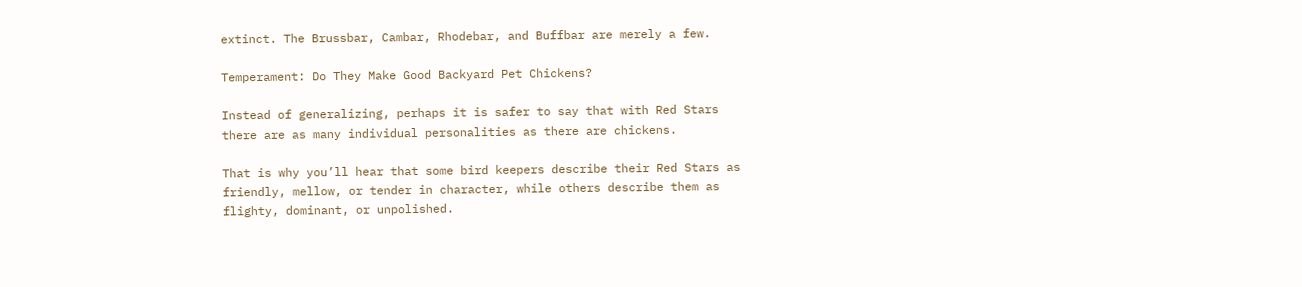extinct. The Brussbar, Cambar, Rhodebar, and Buffbar are merely a few.

Temperament: Do They Make Good Backyard Pet Chickens?

Instead of generalizing, perhaps it is safer to say that with Red Stars there are as many individual personalities as there are chickens.

That is why you’ll hear that some bird keepers describe their Red Stars as friendly, mellow, or tender in character, while others describe them as flighty, dominant, or unpolished.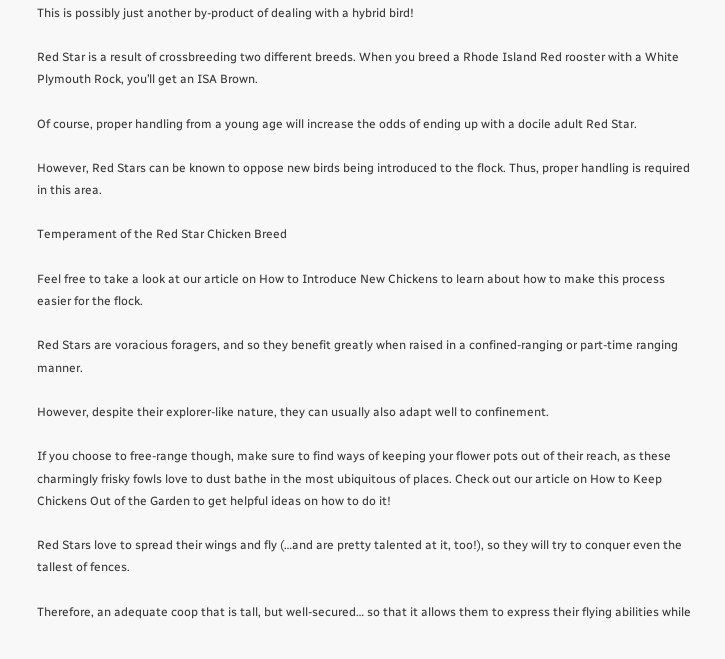This is possibly just another by-product of dealing with a hybrid bird!

Red Star is a result of crossbreeding two different breeds. When you breed a Rhode Island Red rooster with a White Plymouth Rock, you’ll get an ISA Brown.

Of course, proper handling from a young age will increase the odds of ending up with a docile adult Red Star.

However, Red Stars can be known to oppose new birds being introduced to the flock. Thus, proper handling is required in this area.

Temperament of the Red Star Chicken Breed

Feel free to take a look at our article on How to Introduce New Chickens to learn about how to make this process easier for the flock.

Red Stars are voracious foragers, and so they benefit greatly when raised in a confined-ranging or part-time ranging manner.

However, despite their explorer-like nature, they can usually also adapt well to confinement.

If you choose to free-range though, make sure to find ways of keeping your flower pots out of their reach, as these charmingly frisky fowls love to dust bathe in the most ubiquitous of places. Check out our article on How to Keep Chickens Out of the Garden to get helpful ideas on how to do it!

Red Stars love to spread their wings and fly (…and are pretty talented at it, too!), so they will try to conquer even the tallest of fences.

Therefore, an adequate coop that is tall, but well-secured… so that it allows them to express their flying abilities while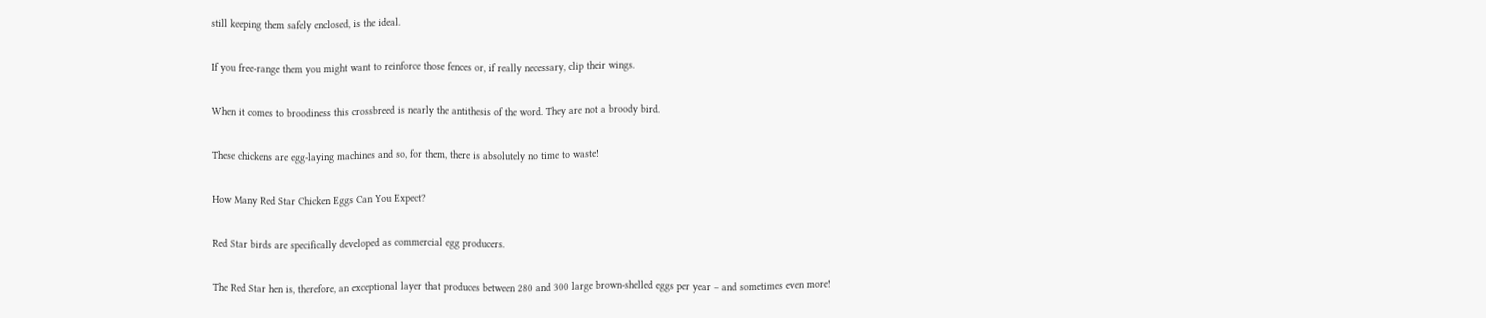still keeping them safely enclosed, is the ideal.

If you free-range them you might want to reinforce those fences or, if really necessary, clip their wings.

When it comes to broodiness this crossbreed is nearly the antithesis of the word. They are not a broody bird.

These chickens are egg-laying machines and so, for them, there is absolutely no time to waste!

How Many Red Star Chicken Eggs Can You Expect?

Red Star birds are specifically developed as commercial egg producers.

The Red Star hen is, therefore, an exceptional layer that produces between 280 and 300 large brown-shelled eggs per year – and sometimes even more!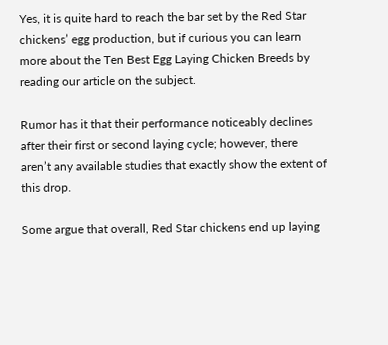Yes, it is quite hard to reach the bar set by the Red Star chickens’ egg production, but if curious you can learn more about the Ten Best Egg Laying Chicken Breeds by reading our article on the subject.

Rumor has it that their performance noticeably declines after their first or second laying cycle; however, there aren’t any available studies that exactly show the extent of this drop.

Some argue that overall, Red Star chickens end up laying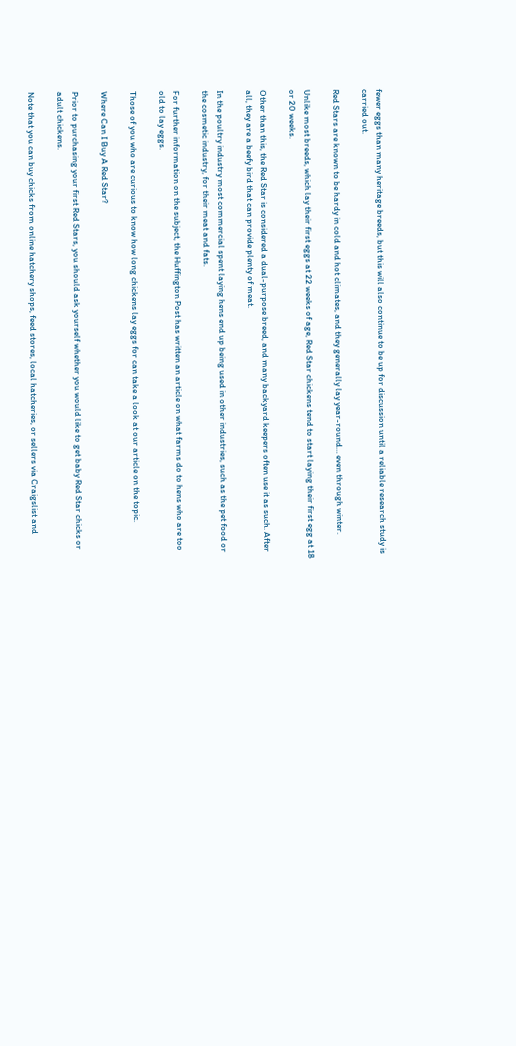fewer eggs than many heritage breeds, but this will also continue to be up for discussion until a reliable research study is carried out.

Red Stars are known to be hardy in cold and hot climates, and they generally lay year-round… even through winter.

Unlike most breeds, which lay their first eggs at 22 weeks of age, Red Star chickens tend to start laying their first egg at 18 or 20 weeks.

Other than this, the Red Star is considered a dual-purpose breed, and many backyard keepers often use it as such. After all, they are a beefy bird that can provide plenty of meat.

In the poultry industry most commercial spent laying hens end up being used in other industries, such as the pet food or the cosmetic industry, for their meat and fats.

For further information on the subject, the Huffington Post has written an article on what farms do to hens who are too old to lay eggs.

Those of you who are curious to know how long chickens lay eggs for can take a look at our article on the topic.

Where Can I Buy A Red Star?

Prior to purchasing your first Red Stars, you should ask yourself whether you would like to get baby Red Star chicks or adult chickens.

Note that you can buy chicks from online hatchery shops, feed stores, local hatcheries, or sellers via Craigslist and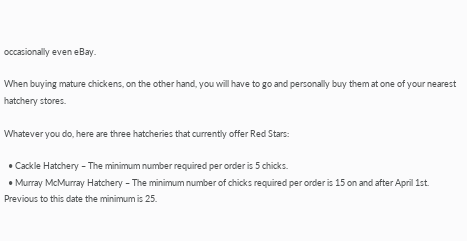occasionally even eBay.

When buying mature chickens, on the other hand, you will have to go and personally buy them at one of your nearest hatchery stores.

Whatever you do, here are three hatcheries that currently offer Red Stars:

  • Cackle Hatchery – The minimum number required per order is 5 chicks.
  • Murray McMurray Hatchery – The minimum number of chicks required per order is 15 on and after April 1st. Previous to this date the minimum is 25.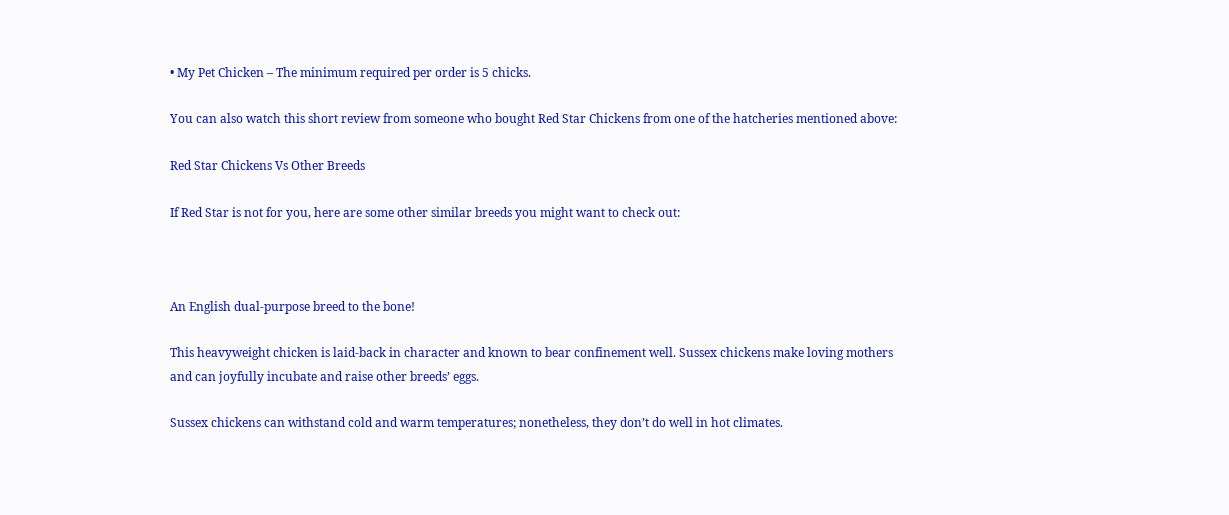• My Pet Chicken – The minimum required per order is 5 chicks.

You can also watch this short review from someone who bought Red Star Chickens from one of the hatcheries mentioned above:

Red Star Chickens Vs Other Breeds

If Red Star is not for you, here are some other similar breeds you might want to check out:



An English dual-purpose breed to the bone!

This heavyweight chicken is laid-back in character and known to bear confinement well. Sussex chickens make loving mothers and can joyfully incubate and raise other breeds’ eggs.

Sussex chickens can withstand cold and warm temperatures; nonetheless, they don’t do well in hot climates.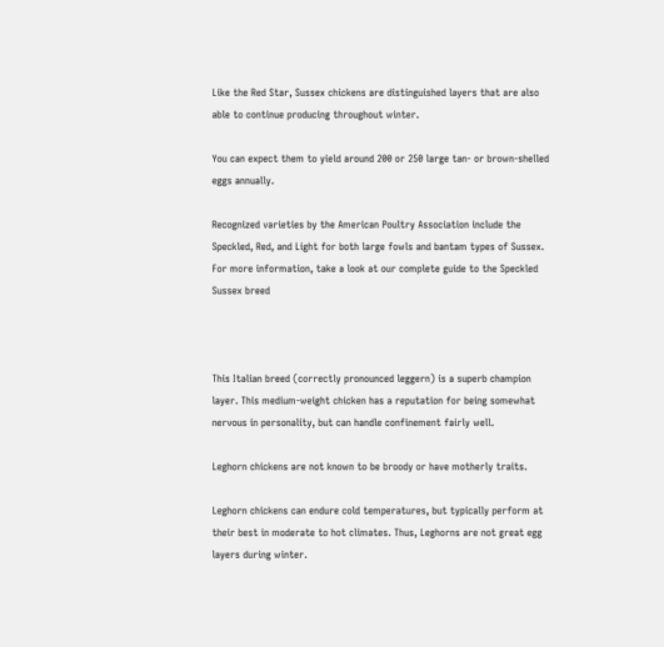Like the Red Star, Sussex chickens are distinguished layers that are also able to continue producing throughout winter.

You can expect them to yield around 200 or 250 large tan- or brown-shelled eggs annually.

Recognized varieties by the American Poultry Association include the Speckled, Red, and Light for both large fowls and bantam types of Sussex. For more information, take a look at our complete guide to the Speckled Sussex breed



This Italian breed (correctly pronounced leggern) is a superb champion layer. This medium-weight chicken has a reputation for being somewhat nervous in personality, but can handle confinement fairly well.

Leghorn chickens are not known to be broody or have motherly traits.

Leghorn chickens can endure cold temperatures, but typically perform at their best in moderate to hot climates. Thus, Leghorns are not great egg layers during winter.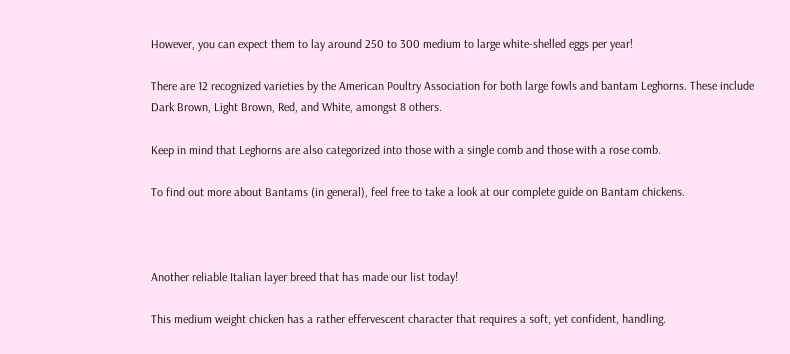However, you can expect them to lay around 250 to 300 medium to large white-shelled eggs per year!

There are 12 recognized varieties by the American Poultry Association for both large fowls and bantam Leghorns. These include Dark Brown, Light Brown, Red, and White, amongst 8 others.

Keep in mind that Leghorns are also categorized into those with a single comb and those with a rose comb.

To find out more about Bantams (in general), feel free to take a look at our complete guide on Bantam chickens.



Another reliable Italian layer breed that has made our list today!

This medium weight chicken has a rather effervescent character that requires a soft, yet confident, handling.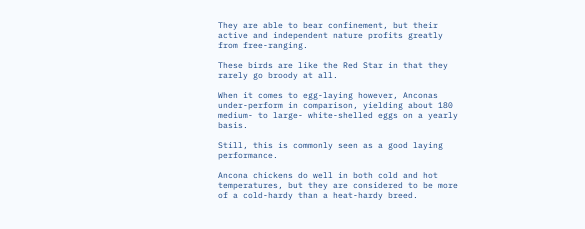They are able to bear confinement, but their active and independent nature profits greatly from free-ranging.

These birds are like the Red Star in that they rarely go broody at all.

When it comes to egg-laying however, Anconas under-perform in comparison, yielding about 180 medium- to large- white-shelled eggs on a yearly basis.

Still, this is commonly seen as a good laying performance.

Ancona chickens do well in both cold and hot temperatures, but they are considered to be more of a cold-hardy than a heat-hardy breed.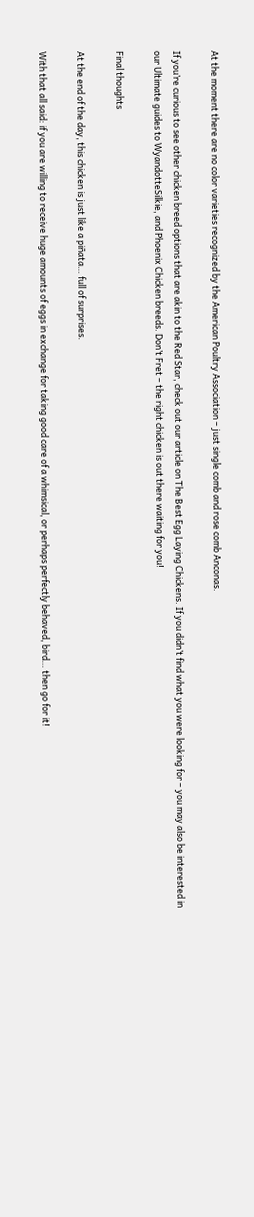At the moment there are no color varieties recognized by the American Poultry Association – just single comb and rose comb Anconas.

If you’re curious to see other chicken breed options that are akin to the Red Star, check out our article on The Best Egg Laying Chickens. If you didn’t find what you were looking for – you may also be interested in our Ultimate guides to WyandotteSilkie, and Phoenix Chicken breeds. Don’t Fret – the right chicken is out there waiting for you!

Final thoughts

At the end of the day, this chicken is just like a piñata… full of surprises.

With that all said: if you are willing to receive huge amounts of eggs in exchange for taking good care of a whimsical, or perhaps perfectly behaved, bird… then go for it!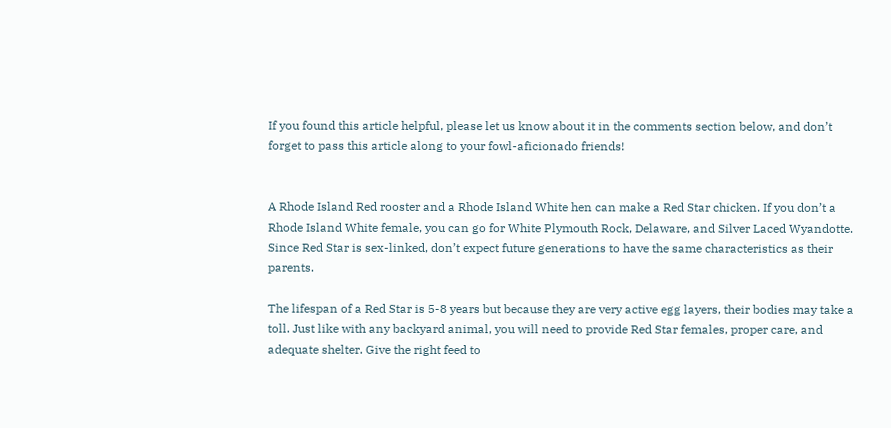If you found this article helpful, please let us know about it in the comments section below, and don’t forget to pass this article along to your fowl-aficionado friends!


A Rhode Island Red rooster and a Rhode Island White hen can make a Red Star chicken. If you don’t a Rhode Island White female, you can go for White Plymouth Rock, Delaware, and Silver Laced Wyandotte. Since Red Star is sex-linked, don’t expect future generations to have the same characteristics as their parents.

The lifespan of a Red Star is 5-8 years but because they are very active egg layers, their bodies may take a toll. Just like with any backyard animal, you will need to provide Red Star females, proper care, and adequate shelter. Give the right feed to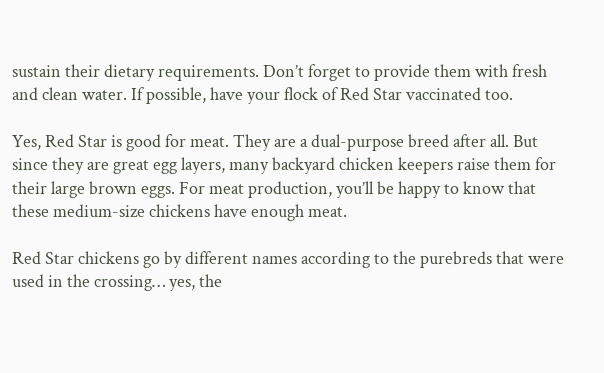sustain their dietary requirements. Don’t forget to provide them with fresh and clean water. If possible, have your flock of Red Star vaccinated too.

Yes, Red Star is good for meat. They are a dual-purpose breed after all. But since they are great egg layers, many backyard chicken keepers raise them for their large brown eggs. For meat production, you’ll be happy to know that these medium-size chickens have enough meat.

Red Star chickens go by different names according to the purebreds that were used in the crossing… yes, the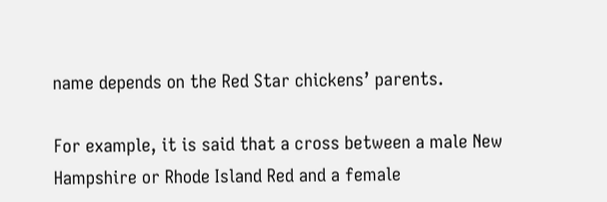name depends on the Red Star chickens’ parents.

For example, it is said that a cross between a male New Hampshire or Rhode Island Red and a female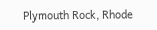Plymouth Rock, Rhode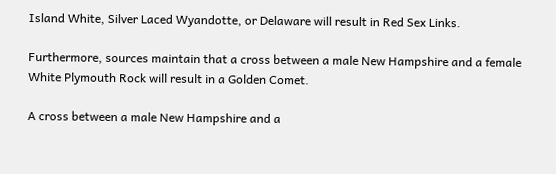Island White, Silver Laced Wyandotte, or Delaware will result in Red Sex Links.

Furthermore, sources maintain that a cross between a male New Hampshire and a female White Plymouth Rock will result in a Golden Comet.

A cross between a male New Hampshire and a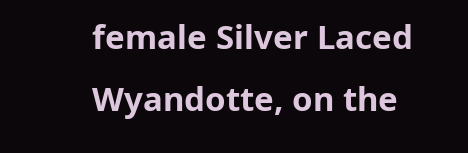female Silver Laced Wyandotte, on the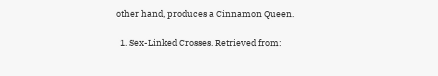other hand, produces a Cinnamon Queen.

  1. Sex-Linked Crosses. Retrieved from: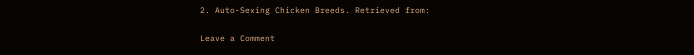2. Auto-Sexing Chicken Breeds. Retrieved from:

Leave a Comment